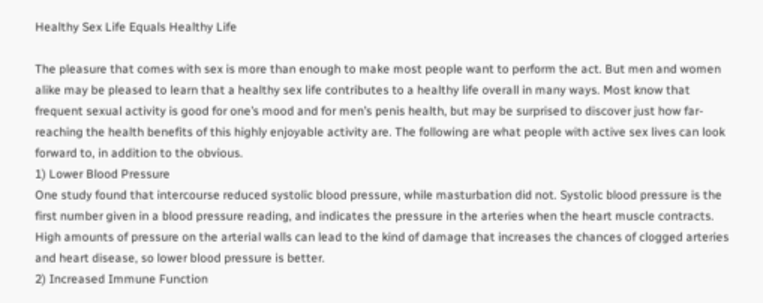Healthy Sex Life Equals Healthy Life

The pleasure that comes with sex is more than enough to make most people want to perform the act. But men and women alike may be pleased to learn that a healthy sex life contributes to a healthy life overall in many ways. Most know that frequent sexual activity is good for one’s mood and for men’s penis health, but may be surprised to discover just how far-reaching the health benefits of this highly enjoyable activity are. The following are what people with active sex lives can look forward to, in addition to the obvious.
1) Lower Blood Pressure
One study found that intercourse reduced systolic blood pressure, while masturbation did not. Systolic blood pressure is the first number given in a blood pressure reading, and indicates the pressure in the arteries when the heart muscle contracts. High amounts of pressure on the arterial walls can lead to the kind of damage that increases the chances of clogged arteries and heart disease, so lower blood pressure is better.
2) Increased Immune Function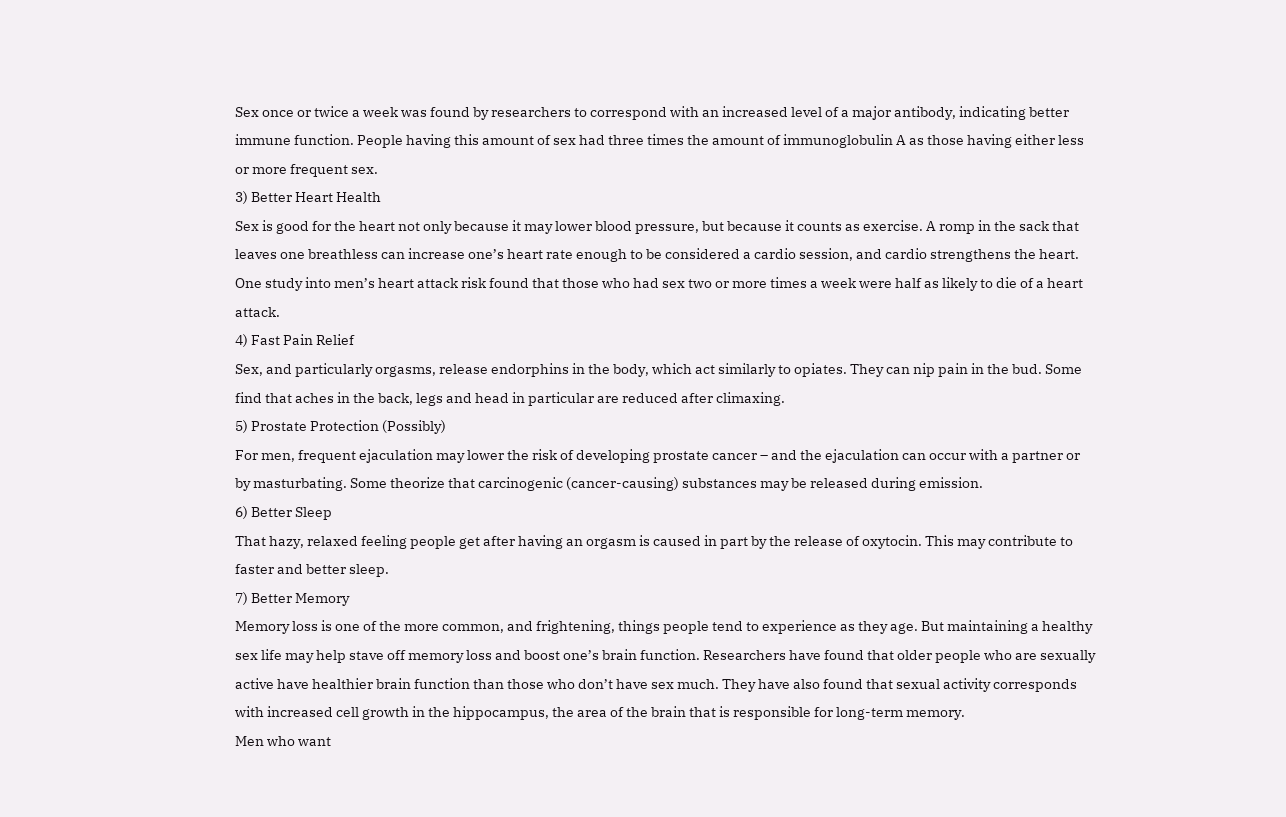Sex once or twice a week was found by researchers to correspond with an increased level of a major antibody, indicating better immune function. People having this amount of sex had three times the amount of immunoglobulin A as those having either less or more frequent sex.
3) Better Heart Health
Sex is good for the heart not only because it may lower blood pressure, but because it counts as exercise. A romp in the sack that leaves one breathless can increase one’s heart rate enough to be considered a cardio session, and cardio strengthens the heart. One study into men’s heart attack risk found that those who had sex two or more times a week were half as likely to die of a heart attack.
4) Fast Pain Relief
Sex, and particularly orgasms, release endorphins in the body, which act similarly to opiates. They can nip pain in the bud. Some find that aches in the back, legs and head in particular are reduced after climaxing.
5) Prostate Protection (Possibly)
For men, frequent ejaculation may lower the risk of developing prostate cancer – and the ejaculation can occur with a partner or by masturbating. Some theorize that carcinogenic (cancer-causing) substances may be released during emission.
6) Better Sleep
That hazy, relaxed feeling people get after having an orgasm is caused in part by the release of oxytocin. This may contribute to faster and better sleep.
7) Better Memory
Memory loss is one of the more common, and frightening, things people tend to experience as they age. But maintaining a healthy sex life may help stave off memory loss and boost one’s brain function. Researchers have found that older people who are sexually active have healthier brain function than those who don’t have sex much. They have also found that sexual activity corresponds with increased cell growth in the hippocampus, the area of the brain that is responsible for long-term memory.
Men who want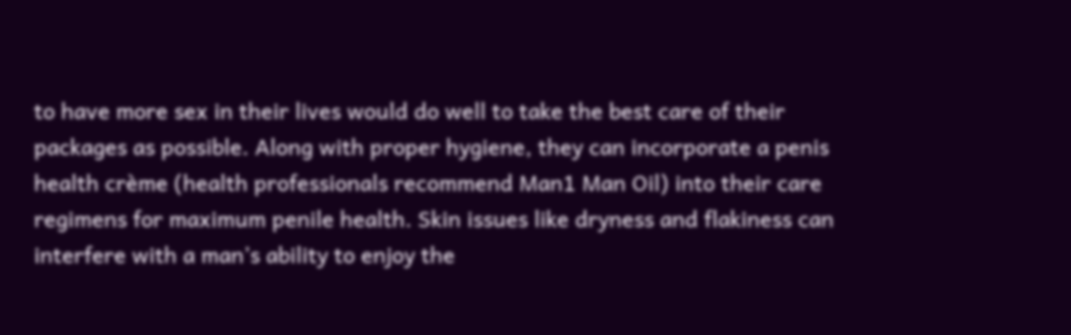to have more sex in their lives would do well to take the best care of their packages as possible. Along with proper hygiene, they can incorporate a penis health crème (health professionals recommend Man1 Man Oil) into their care regimens for maximum penile health. Skin issues like dryness and flakiness can interfere with a man’s ability to enjoy the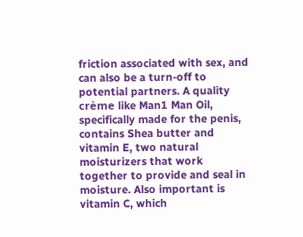friction associated with sex, and can also be a turn-off to potential partners. A quality crème like Man1 Man Oil, specifically made for the penis, contains Shea butter and vitamin E, two natural moisturizers that work together to provide and seal in moisture. Also important is vitamin C, which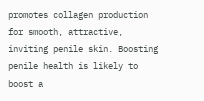promotes collagen production for smooth, attractive, inviting penile skin. Boosting penile health is likely to boost a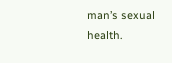man’s sexual health.